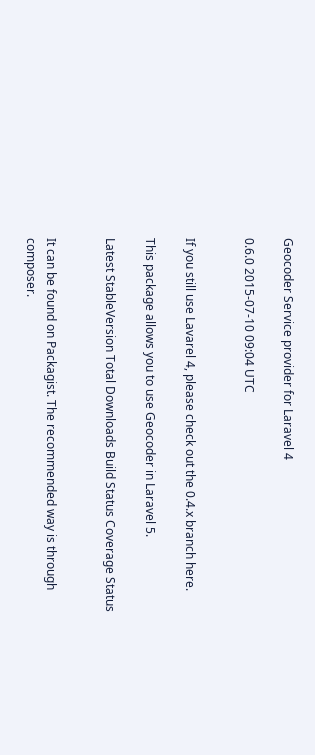Geocoder Service provider for Laravel 4

0.6.0 2015-07-10 09:04 UTC


If you still use Lavarel 4, please check out the 0.4.x branch here.

This package allows you to use Geocoder in Laravel 5.

Latest StableVersion Total Downloads Build Status Coverage Status


It can be found on Packagist. The recommended way is through composer.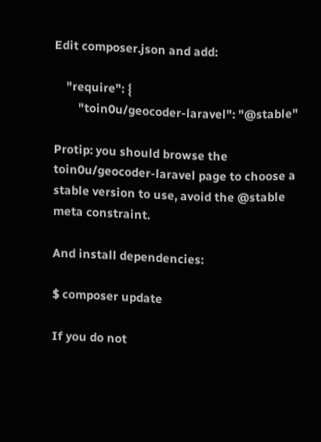Edit composer.json and add:

    "require": {
        "toin0u/geocoder-laravel": "@stable"

Protip: you should browse the toin0u/geocoder-laravel page to choose a stable version to use, avoid the @stable meta constraint.

And install dependencies:

$ composer update

If you do not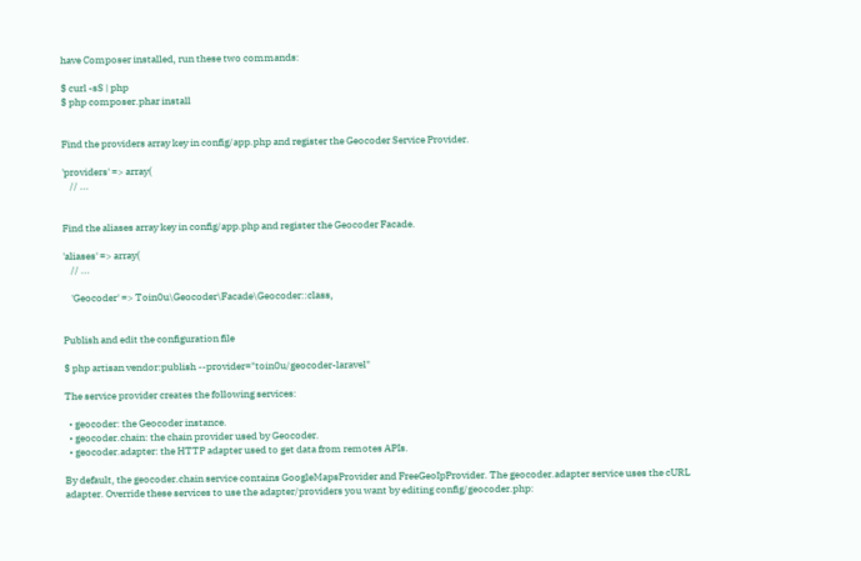have Composer installed, run these two commands:

$ curl -sS | php
$ php composer.phar install


Find the providers array key in config/app.php and register the Geocoder Service Provider.

'providers' => array(
    // ...


Find the aliases array key in config/app.php and register the Geocoder Facade.

'aliases' => array(
    // ...

    'Geocoder' => Toin0u\Geocoder\Facade\Geocoder::class,


Publish and edit the configuration file

$ php artisan vendor:publish --provider="toin0u/geocoder-laravel"

The service provider creates the following services:

  • geocoder: the Geocoder instance.
  • geocoder.chain: the chain provider used by Geocoder.
  • geocoder.adapter: the HTTP adapter used to get data from remotes APIs.

By default, the geocoder.chain service contains GoogleMapsProvider and FreeGeoIpProvider. The geocoder.adapter service uses the cURL adapter. Override these services to use the adapter/providers you want by editing config/geocoder.php: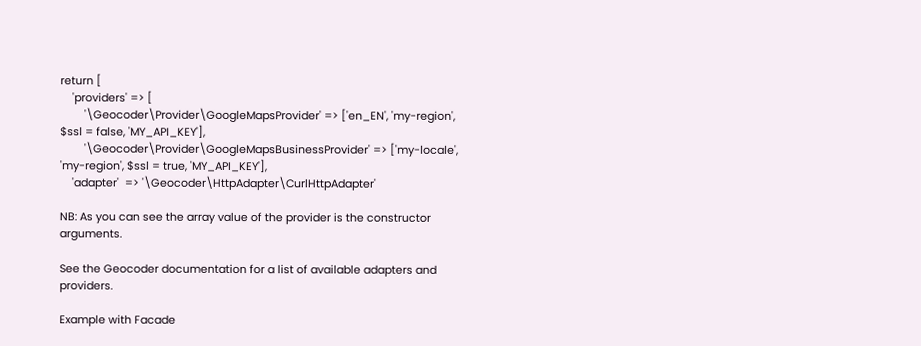return [
    'providers' => [
        '\Geocoder\Provider\GoogleMapsProvider' => ['en_EN', 'my-region', $ssl = false, 'MY_API_KEY'],
        '\Geocoder\Provider\GoogleMapsBusinessProvider' => ['my-locale', 'my-region', $ssl = true, 'MY_API_KEY'],
    'adapter'  => '\Geocoder\HttpAdapter\CurlHttpAdapter'

NB: As you can see the array value of the provider is the constructor arguments.

See the Geocoder documentation for a list of available adapters and providers.

Example with Facade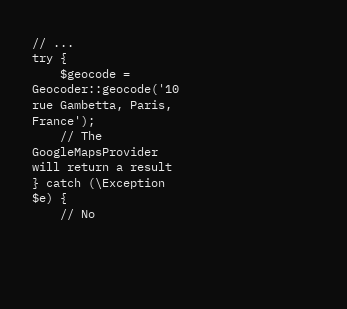// ...
try {
    $geocode = Geocoder::geocode('10 rue Gambetta, Paris, France');
    // The GoogleMapsProvider will return a result
} catch (\Exception $e) {
    // No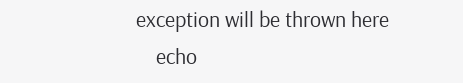exception will be thrown here
    echo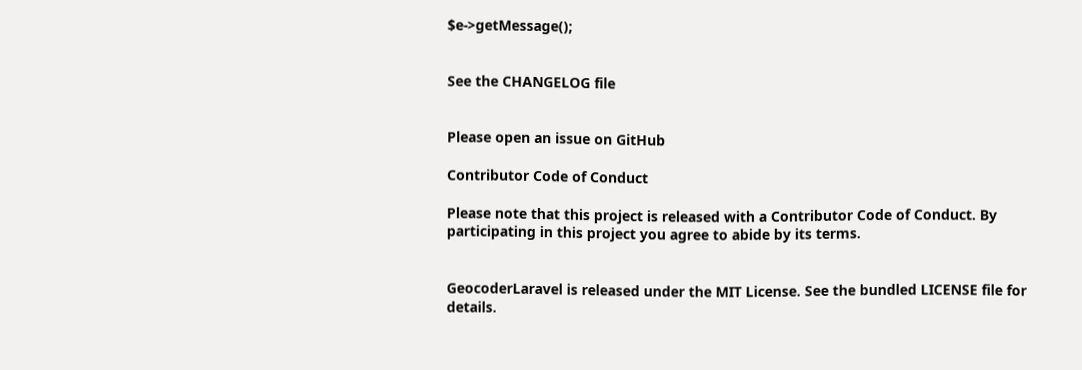$e->getMessage();


See the CHANGELOG file


Please open an issue on GitHub

Contributor Code of Conduct

Please note that this project is released with a Contributor Code of Conduct. By participating in this project you agree to abide by its terms.


GeocoderLaravel is released under the MIT License. See the bundled LICENSE file for details.